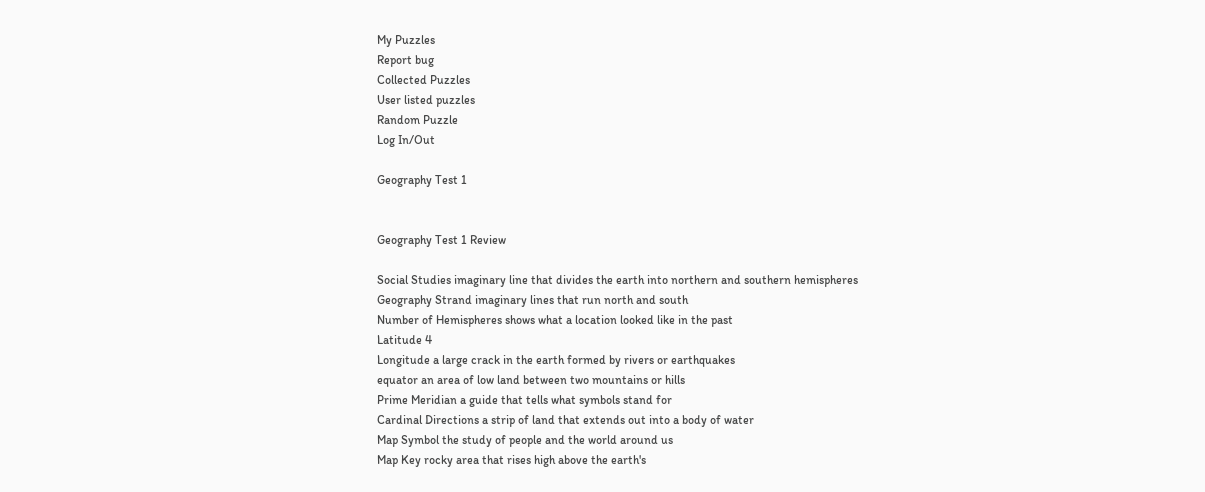My Puzzles
Report bug
Collected Puzzles
User listed puzzles
Random Puzzle
Log In/Out

Geography Test 1


Geography Test 1 Review

Social Studies imaginary line that divides the earth into northern and southern hemispheres
Geography Strand imaginary lines that run north and south
Number of Hemispheres shows what a location looked like in the past
Latitude 4
Longitude a large crack in the earth formed by rivers or earthquakes
equator an area of low land between two mountains or hills
Prime Meridian a guide that tells what symbols stand for
Cardinal Directions a strip of land that extends out into a body of water
Map Symbol the study of people and the world around us
Map Key rocky area that rises high above the earth's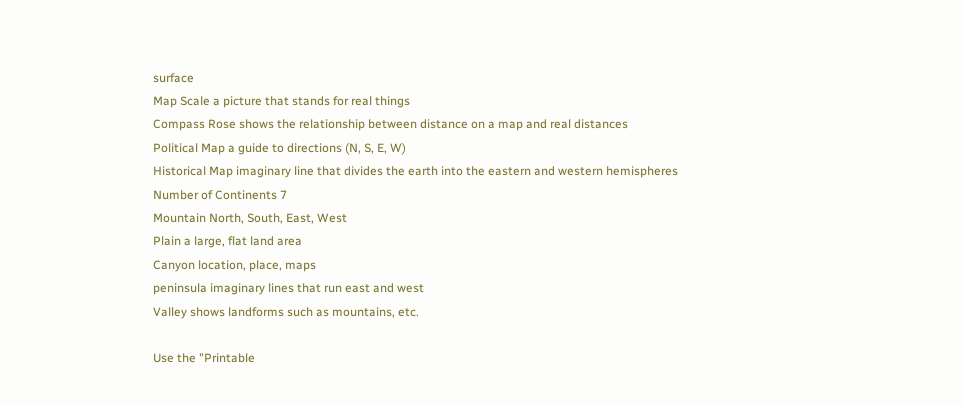surface
Map Scale a picture that stands for real things
Compass Rose shows the relationship between distance on a map and real distances
Political Map a guide to directions (N, S, E, W)
Historical Map imaginary line that divides the earth into the eastern and western hemispheres
Number of Continents 7
Mountain North, South, East, West
Plain a large, flat land area
Canyon location, place, maps
peninsula imaginary lines that run east and west
Valley shows landforms such as mountains, etc.

Use the "Printable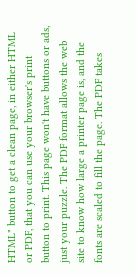HTML" button to get a clean page, in either HTML or PDF, that you can use your browser's print button to print. This page won't have buttons or ads, just your puzzle. The PDF format allows the web site to know how large a printer page is, and the fonts are scaled to fill the page. The PDF takes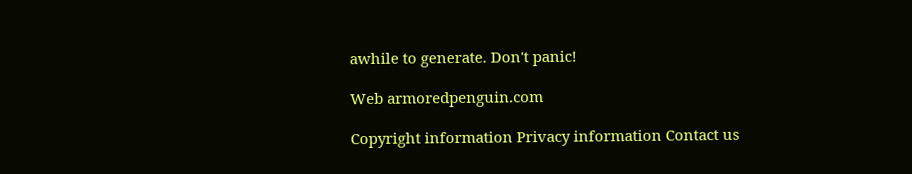awhile to generate. Don't panic!

Web armoredpenguin.com

Copyright information Privacy information Contact us